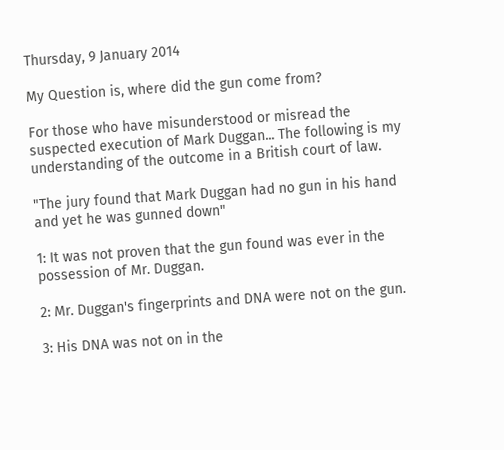Thursday, 9 January 2014

My Question is, where did the gun come from?

For those who have misunderstood or misread the suspected execution of Mark Duggan... The following is my understanding of the outcome in a British court of law.

"The jury found that Mark Duggan had no gun in his hand and yet he was gunned down"

1: It was not proven that the gun found was ever in the possession of Mr. Duggan.

2: Mr. Duggan's fingerprints and DNA were not on the gun.

3: His DNA was not on in the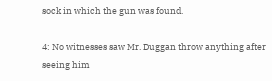sock in which the gun was found.

4: No witnesses saw Mr. Duggan throw anything after seeing him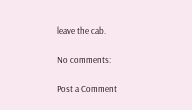leave the cab.

No comments:

Post a Comment